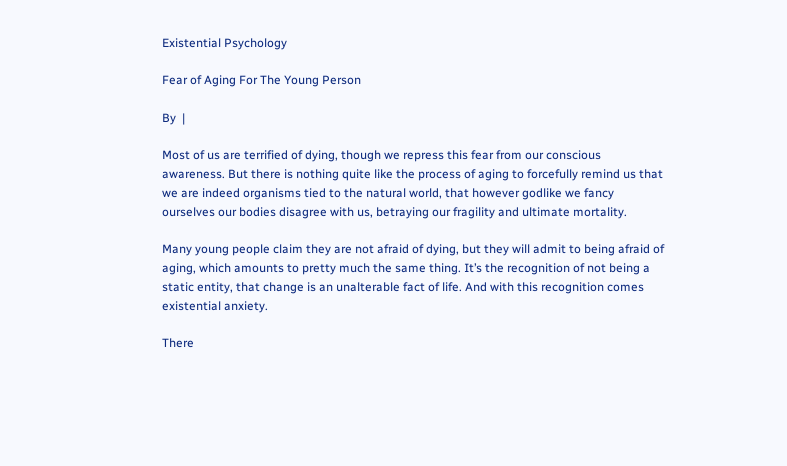Existential Psychology

Fear of Aging For The Young Person

By  |

Most of us are terrified of dying, though we repress this fear from our conscious awareness. But there is nothing quite like the process of aging to forcefully remind us that we are indeed organisms tied to the natural world, that however godlike we fancy ourselves our bodies disagree with us, betraying our fragility and ultimate mortality.

Many young people claim they are not afraid of dying, but they will admit to being afraid of aging, which amounts to pretty much the same thing. It’s the recognition of not being a static entity, that change is an unalterable fact of life. And with this recognition comes existential anxiety.

There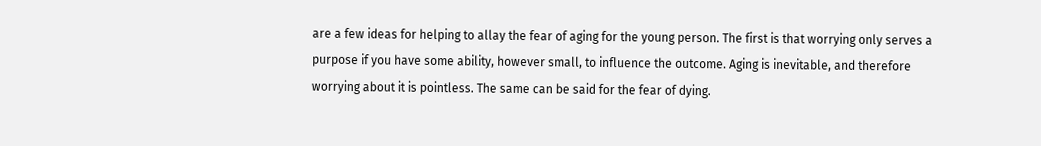are a few ideas for helping to allay the fear of aging for the young person. The first is that worrying only serves a purpose if you have some ability, however small, to influence the outcome. Aging is inevitable, and therefore worrying about it is pointless. The same can be said for the fear of dying.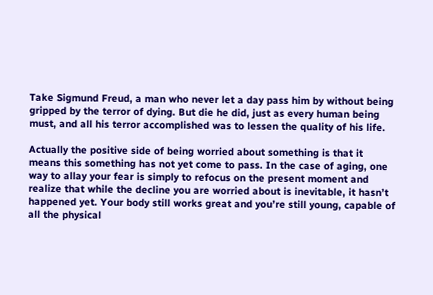Take Sigmund Freud, a man who never let a day pass him by without being gripped by the terror of dying. But die he did, just as every human being must, and all his terror accomplished was to lessen the quality of his life.

Actually the positive side of being worried about something is that it means this something has not yet come to pass. In the case of aging, one way to allay your fear is simply to refocus on the present moment and realize that while the decline you are worried about is inevitable, it hasn’t happened yet. Your body still works great and you’re still young, capable of all the physical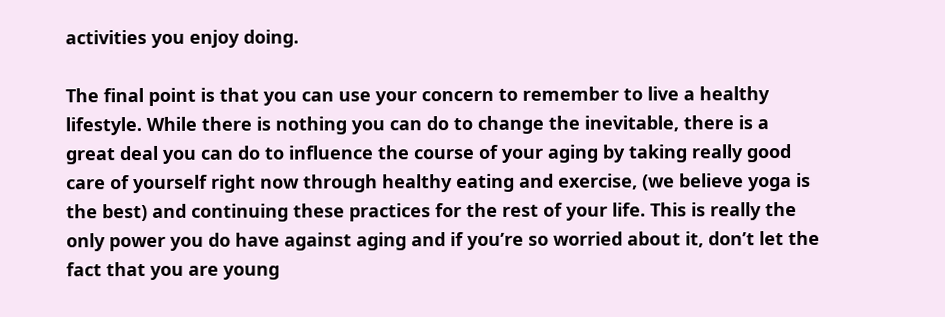activities you enjoy doing.

The final point is that you can use your concern to remember to live a healthy lifestyle. While there is nothing you can do to change the inevitable, there is a great deal you can do to influence the course of your aging by taking really good care of yourself right now through healthy eating and exercise, (we believe yoga is the best) and continuing these practices for the rest of your life. This is really the only power you do have against aging and if you’re so worried about it, don’t let the fact that you are young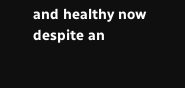and healthy now despite an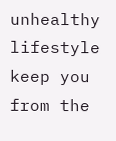unhealthy lifestyle keep you from the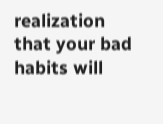realization that your bad habits will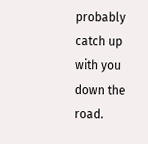probably catch up with you down the road.